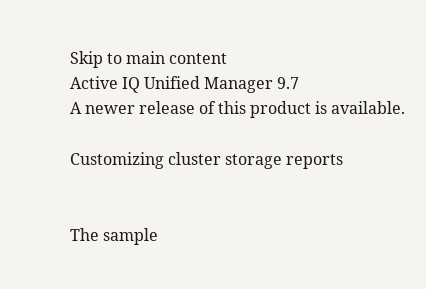Skip to main content
Active IQ Unified Manager 9.7
A newer release of this product is available.

Customizing cluster storage reports


The sample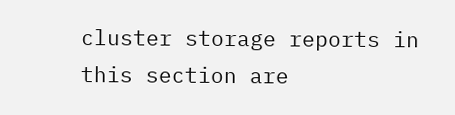cluster storage reports in this section are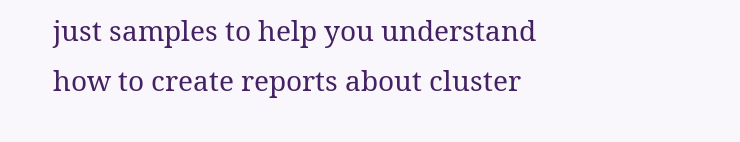just samples to help you understand how to create reports about cluster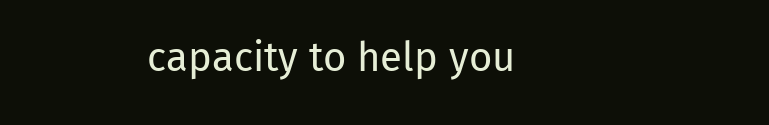capacity to help you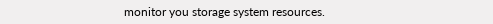monitor you storage system resources.